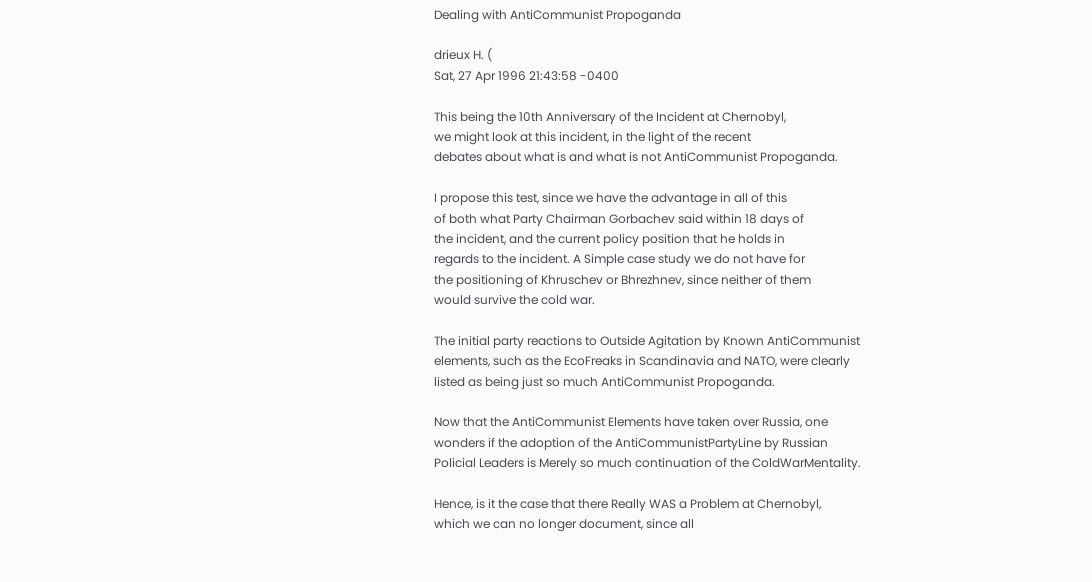Dealing with AntiCommunist Propoganda

drieux H. (
Sat, 27 Apr 1996 21:43:58 -0400

This being the 10th Anniversary of the Incident at Chernobyl,
we might look at this incident, in the light of the recent
debates about what is and what is not AntiCommunist Propoganda.

I propose this test, since we have the advantage in all of this
of both what Party Chairman Gorbachev said within 18 days of
the incident, and the current policy position that he holds in
regards to the incident. A Simple case study we do not have for
the positioning of Khruschev or Bhrezhnev, since neither of them
would survive the cold war.

The initial party reactions to Outside Agitation by Known AntiCommunist
elements, such as the EcoFreaks in Scandinavia and NATO, were clearly
listed as being just so much AntiCommunist Propoganda.

Now that the AntiCommunist Elements have taken over Russia, one
wonders if the adoption of the AntiCommunistPartyLine by Russian
Policial Leaders is Merely so much continuation of the ColdWarMentality.

Hence, is it the case that there Really WAS a Problem at Chernobyl,
which we can no longer document, since all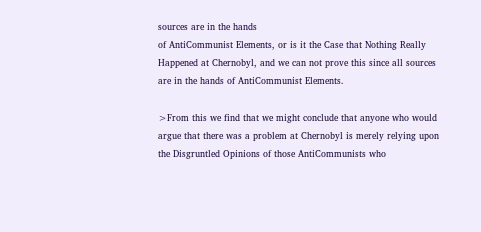sources are in the hands
of AntiCommunist Elements, or is it the Case that Nothing Really
Happened at Chernobyl, and we can not prove this since all sources
are in the hands of AntiCommunist Elements.

>From this we find that we might conclude that anyone who would
argue that there was a problem at Chernobyl is merely relying upon
the Disgruntled Opinions of those AntiCommunists who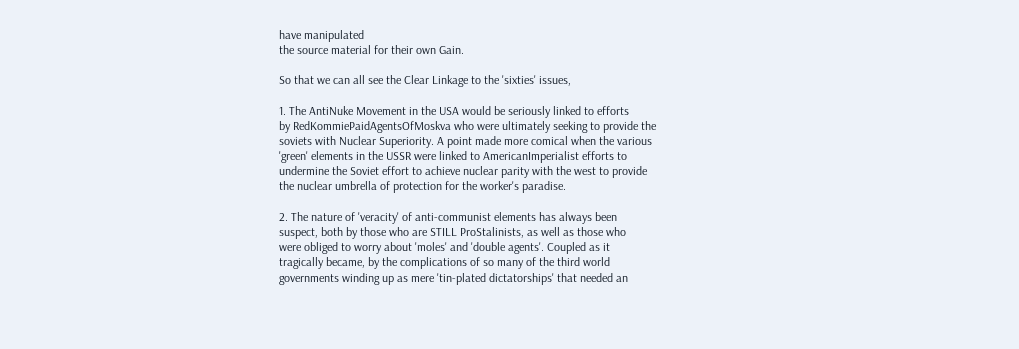have manipulated
the source material for their own Gain.

So that we can all see the Clear Linkage to the 'sixties' issues,

1. The AntiNuke Movement in the USA would be seriously linked to efforts
by RedKommiePaidAgentsOfMoskva who were ultimately seeking to provide the
soviets with Nuclear Superiority. A point made more comical when the various
'green' elements in the USSR were linked to AmericanImperialist efforts to
undermine the Soviet effort to achieve nuclear parity with the west to provide
the nuclear umbrella of protection for the worker's paradise.

2. The nature of 'veracity' of anti-communist elements has always been
suspect, both by those who are STILL ProStalinists, as well as those who
were obliged to worry about 'moles' and 'double agents'. Coupled as it
tragically became, by the complications of so many of the third world
governments winding up as mere 'tin-plated dictatorships' that needed an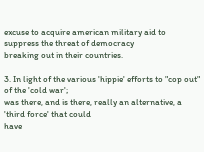excuse to acquire american military aid to suppress the threat of democracy
breaking out in their countries.

3. In light of the various 'hippie' efforts to "cop out" of the 'cold war';
was there, and is there, really an alternative, a 'third force' that could
have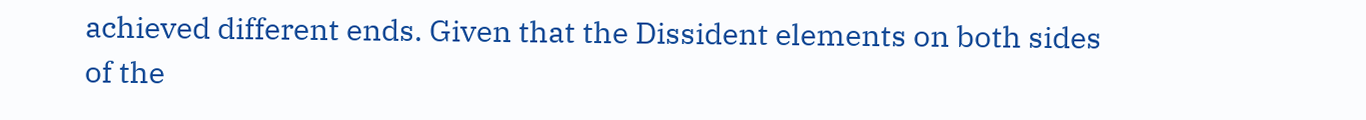achieved different ends. Given that the Dissident elements on both sides
of the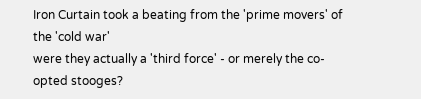Iron Curtain took a beating from the 'prime movers' of the 'cold war'
were they actually a 'third force' - or merely the co-opted stooges?